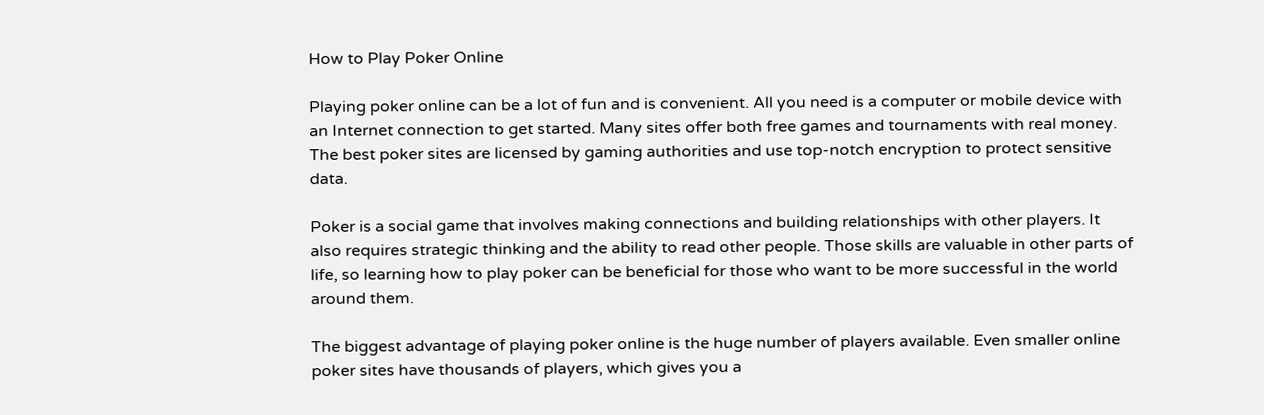How to Play Poker Online

Playing poker online can be a lot of fun and is convenient. All you need is a computer or mobile device with an Internet connection to get started. Many sites offer both free games and tournaments with real money. The best poker sites are licensed by gaming authorities and use top-notch encryption to protect sensitive data.

Poker is a social game that involves making connections and building relationships with other players. It also requires strategic thinking and the ability to read other people. Those skills are valuable in other parts of life, so learning how to play poker can be beneficial for those who want to be more successful in the world around them.

The biggest advantage of playing poker online is the huge number of players available. Even smaller online poker sites have thousands of players, which gives you a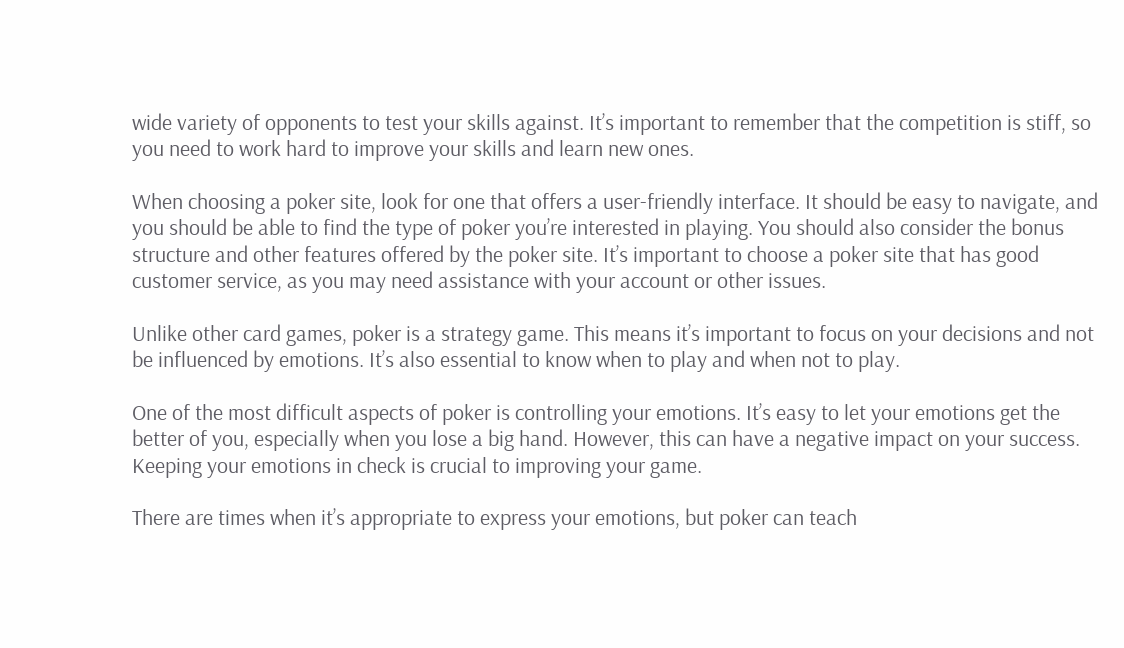wide variety of opponents to test your skills against. It’s important to remember that the competition is stiff, so you need to work hard to improve your skills and learn new ones.

When choosing a poker site, look for one that offers a user-friendly interface. It should be easy to navigate, and you should be able to find the type of poker you’re interested in playing. You should also consider the bonus structure and other features offered by the poker site. It’s important to choose a poker site that has good customer service, as you may need assistance with your account or other issues.

Unlike other card games, poker is a strategy game. This means it’s important to focus on your decisions and not be influenced by emotions. It’s also essential to know when to play and when not to play.

One of the most difficult aspects of poker is controlling your emotions. It’s easy to let your emotions get the better of you, especially when you lose a big hand. However, this can have a negative impact on your success. Keeping your emotions in check is crucial to improving your game.

There are times when it’s appropriate to express your emotions, but poker can teach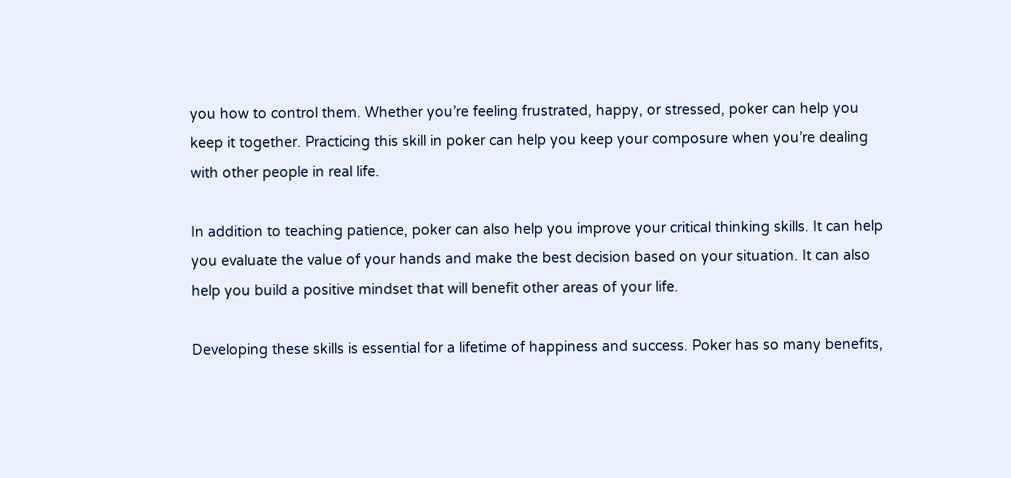you how to control them. Whether you’re feeling frustrated, happy, or stressed, poker can help you keep it together. Practicing this skill in poker can help you keep your composure when you’re dealing with other people in real life.

In addition to teaching patience, poker can also help you improve your critical thinking skills. It can help you evaluate the value of your hands and make the best decision based on your situation. It can also help you build a positive mindset that will benefit other areas of your life.

Developing these skills is essential for a lifetime of happiness and success. Poker has so many benefits,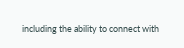including the ability to connect with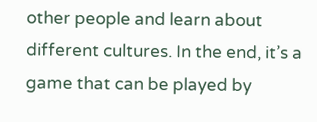other people and learn about different cultures. In the end, it’s a game that can be played by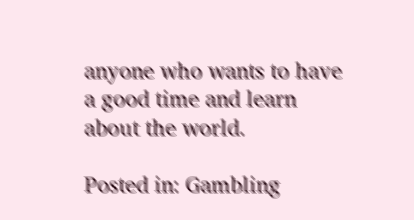anyone who wants to have a good time and learn about the world.

Posted in: Gambling